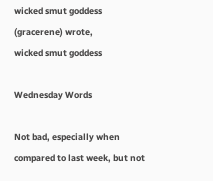wicked smut goddess (gracerene) wrote,
wicked smut goddess

Wednesday Words

Not bad, especially when compared to last week, but not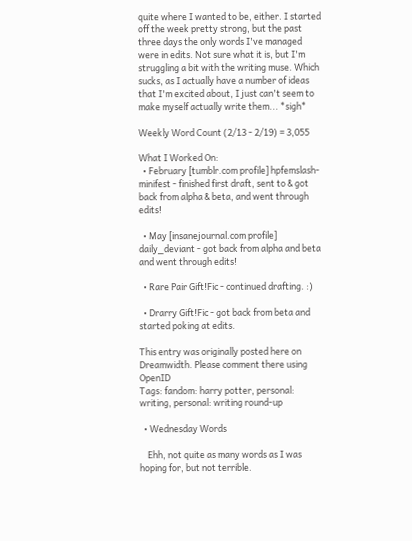quite where I wanted to be, either. I started off the week pretty strong, but the past three days the only words I've managed were in edits. Not sure what it is, but I'm struggling a bit with the writing muse. Which sucks, as I actually have a number of ideas that I'm excited about, I just can't seem to make myself actually write them... *sigh*

Weekly Word Count (2/13 - 2/19) = 3,055

What I Worked On:
  • February [tumblr.com profile] hpfemslash-minifest - finished first draft, sent to & got back from alpha & beta, and went through edits!

  • May [insanejournal.com profile] daily_deviant - got back from alpha and beta and went through edits!

  • Rare Pair Gift!Fic - continued drafting. :)

  • Drarry Gift!Fic - got back from beta and started poking at edits.

This entry was originally posted here on Dreamwidth. Please comment there using OpenID
Tags: fandom: harry potter, personal: writing, personal: writing round-up

  • Wednesday Words

    Ehh, not quite as many words as I was hoping for, but not terrible.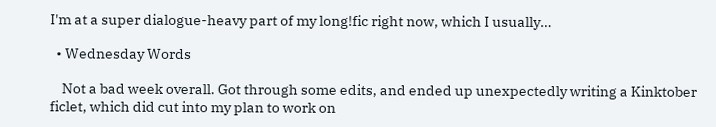I'm at a super dialogue-heavy part of my long!fic right now, which I usually…

  • Wednesday Words

    Not a bad week overall. Got through some edits, and ended up unexpectedly writing a Kinktober ficlet, which did cut into my plan to work on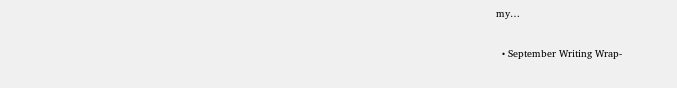my…

  • September Writing Wrap-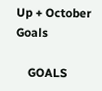Up + October Goals

    GOALS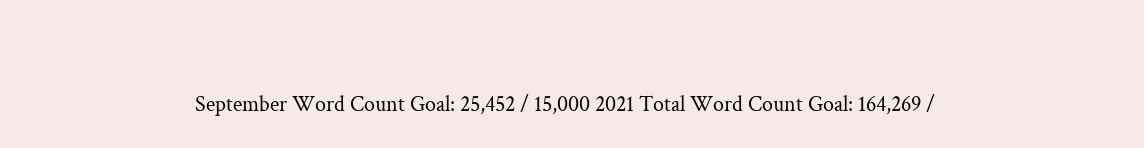September Word Count Goal: 25,452 / 15,000 2021 Total Word Count Goal: 164,269 /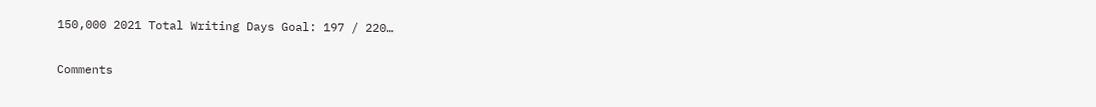150,000 2021 Total Writing Days Goal: 197 / 220…

Comments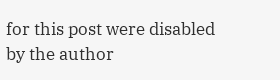for this post were disabled by the author